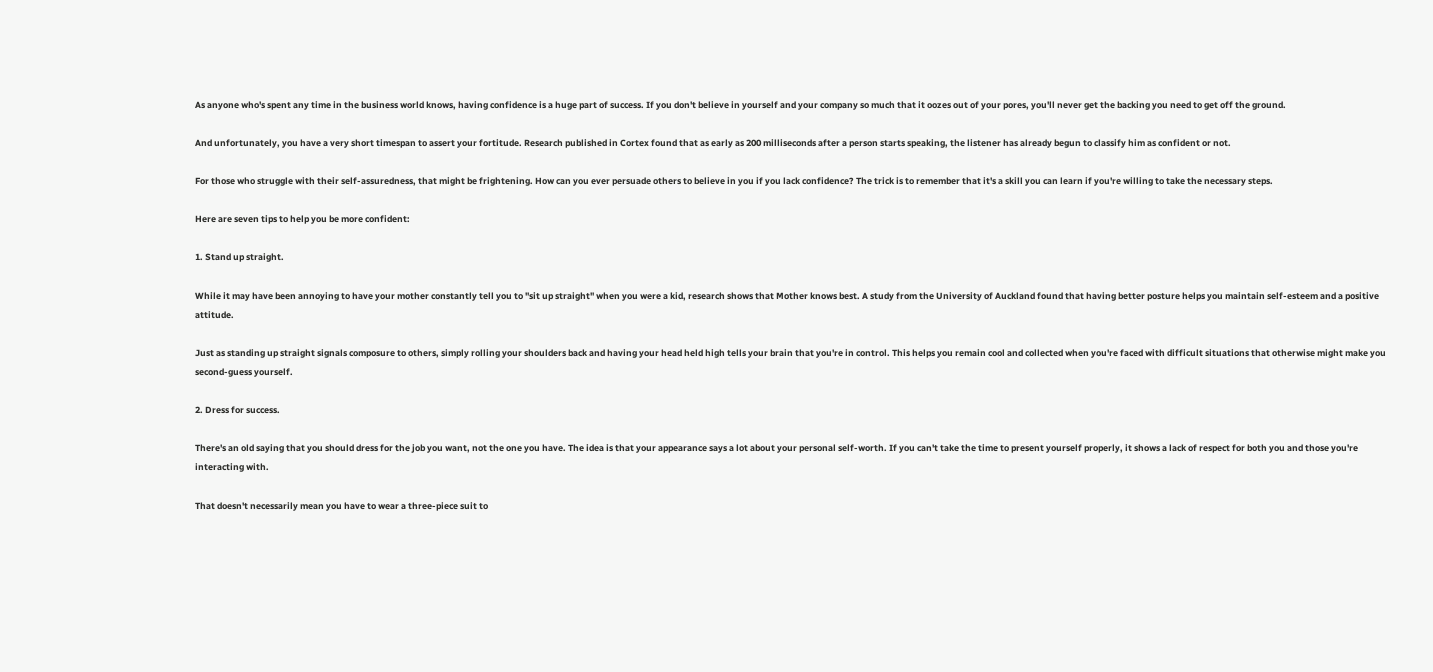As anyone who's spent any time in the business world knows, having confidence is a huge part of success. If you don't believe in yourself and your company so much that it oozes out of your pores, you'll never get the backing you need to get off the ground.

And unfortunately, you have a very short timespan to assert your fortitude. Research published in Cortex found that as early as 200 milliseconds after a person starts speaking, the listener has already begun to classify him as confident or not.

For those who struggle with their self-assuredness, that might be frightening. How can you ever persuade others to believe in you if you lack confidence? The trick is to remember that it's a skill you can learn if you're willing to take the necessary steps.

Here are seven tips to help you be more confident:

1. Stand up straight.

While it may have been annoying to have your mother constantly tell you to "sit up straight" when you were a kid, research shows that Mother knows best. A study from the University of Auckland found that having better posture helps you maintain self-esteem and a positive attitude.

Just as standing up straight signals composure to others, simply rolling your shoulders back and having your head held high tells your brain that you're in control. This helps you remain cool and collected when you're faced with difficult situations that otherwise might make you second-guess yourself.

2. Dress for success.

There's an old saying that you should dress for the job you want, not the one you have. The idea is that your appearance says a lot about your personal self-worth. If you can't take the time to present yourself properly, it shows a lack of respect for both you and those you're interacting with.

That doesn't necessarily mean you have to wear a three-piece suit to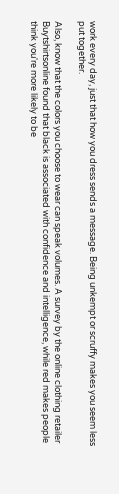work every day, just that how you dress sends a message. Being unkempt or scruffy makes you seem less put together.

Also, know that the colors you choose to wear can speak volumes. A survey by the online clothing retailer Buytshirtsonline found that black is associated with confidence and intelligence, while red makes people think you're more likely to be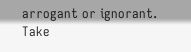arrogant or ignorant. Take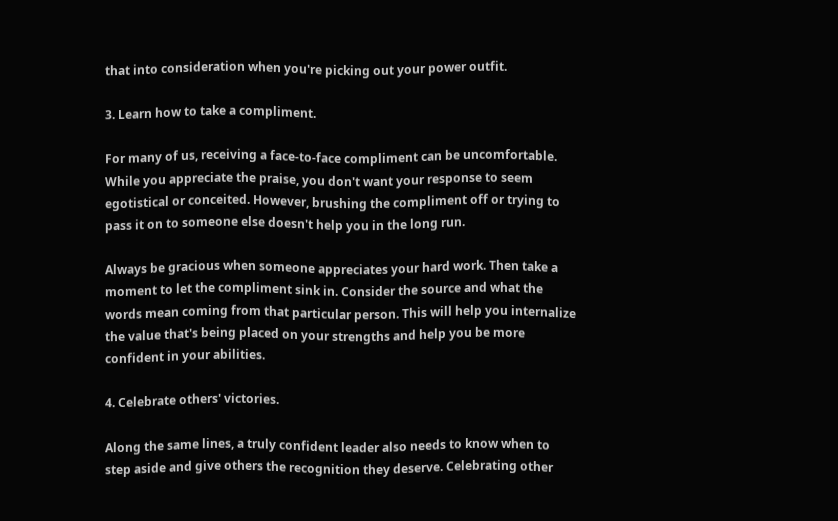that into consideration when you're picking out your power outfit.

3. Learn how to take a compliment.

For many of us, receiving a face-to-face compliment can be uncomfortable. While you appreciate the praise, you don't want your response to seem egotistical or conceited. However, brushing the compliment off or trying to pass it on to someone else doesn't help you in the long run.

Always be gracious when someone appreciates your hard work. Then take a moment to let the compliment sink in. Consider the source and what the words mean coming from that particular person. This will help you internalize the value that's being placed on your strengths and help you be more confident in your abilities.

4. Celebrate others' victories.

Along the same lines, a truly confident leader also needs to know when to step aside and give others the recognition they deserve. Celebrating other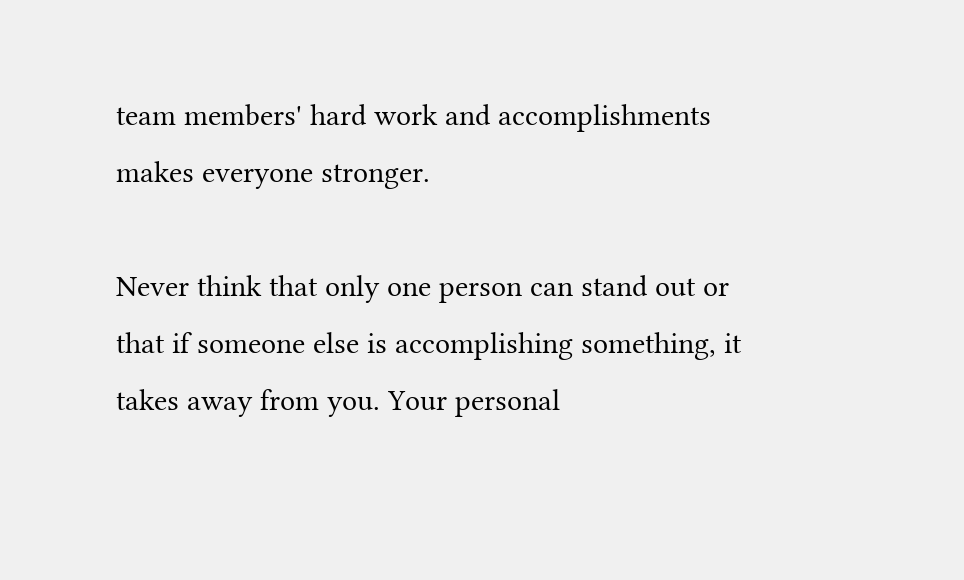team members' hard work and accomplishments makes everyone stronger.

Never think that only one person can stand out or that if someone else is accomplishing something, it takes away from you. Your personal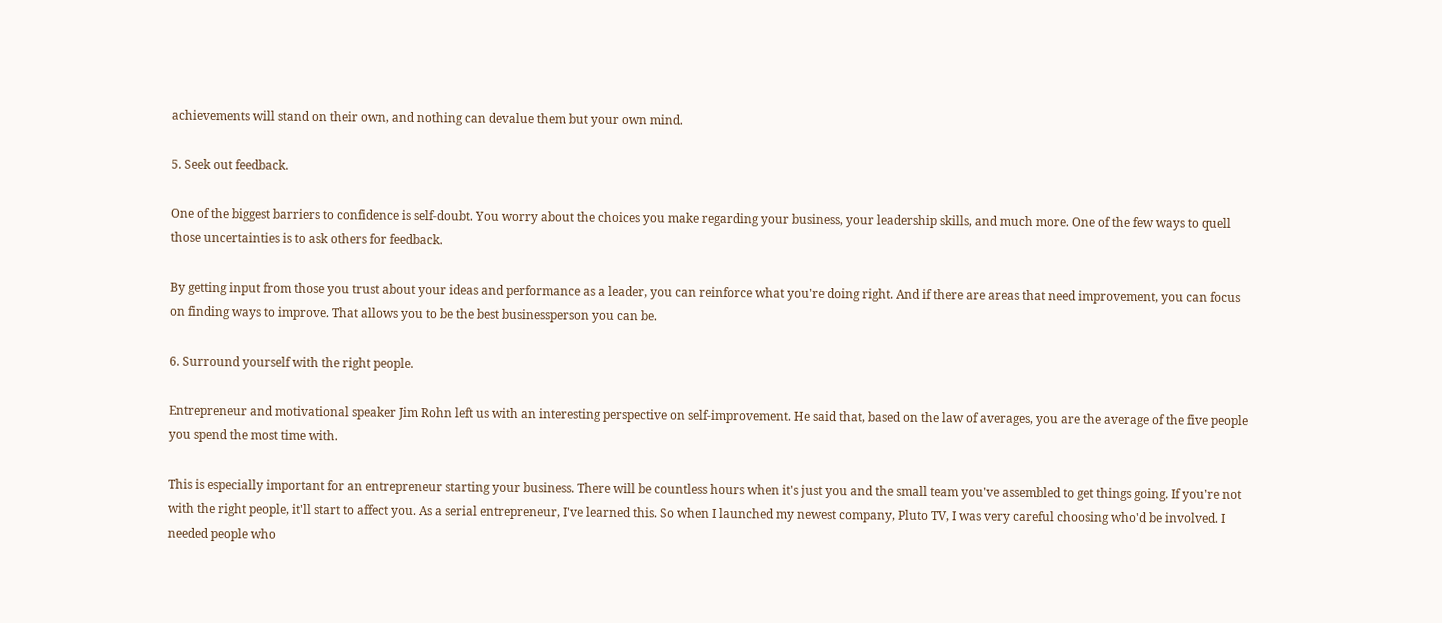achievements will stand on their own, and nothing can devalue them but your own mind.

5. Seek out feedback.

One of the biggest barriers to confidence is self-doubt. You worry about the choices you make regarding your business, your leadership skills, and much more. One of the few ways to quell those uncertainties is to ask others for feedback.

By getting input from those you trust about your ideas and performance as a leader, you can reinforce what you're doing right. And if there are areas that need improvement, you can focus on finding ways to improve. That allows you to be the best businessperson you can be.

6. Surround yourself with the right people.

Entrepreneur and motivational speaker Jim Rohn left us with an interesting perspective on self-improvement. He said that, based on the law of averages, you are the average of the five people you spend the most time with.

This is especially important for an entrepreneur starting your business. There will be countless hours when it's just you and the small team you've assembled to get things going. If you're not with the right people, it'll start to affect you. As a serial entrepreneur, I've learned this. So when I launched my newest company, Pluto TV, I was very careful choosing who'd be involved. I needed people who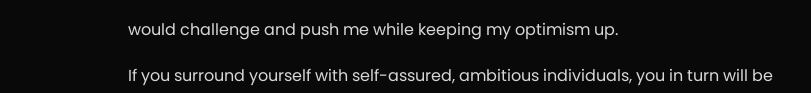would challenge and push me while keeping my optimism up.

If you surround yourself with self-assured, ambitious individuals, you in turn will be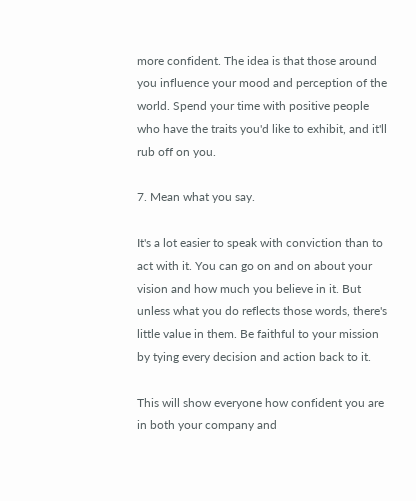more confident. The idea is that those around you influence your mood and perception of the world. Spend your time with positive people who have the traits you'd like to exhibit, and it'll rub off on you.

7. Mean what you say.

It's a lot easier to speak with conviction than to act with it. You can go on and on about your vision and how much you believe in it. But unless what you do reflects those words, there's little value in them. Be faithful to your mission by tying every decision and action back to it.

This will show everyone how confident you are in both your company and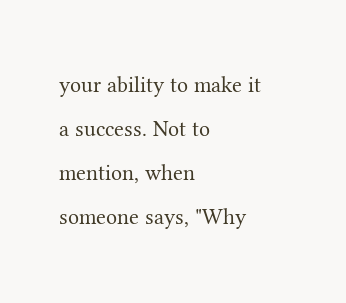your ability to make it a success. Not to mention, when someone says, "Why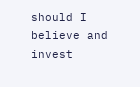should I believe and invest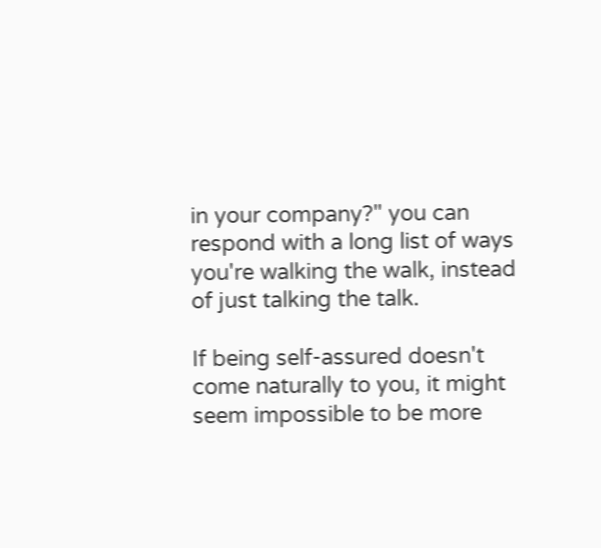in your company?" you can respond with a long list of ways you're walking the walk, instead of just talking the talk.

If being self-assured doesn't come naturally to you, it might seem impossible to be more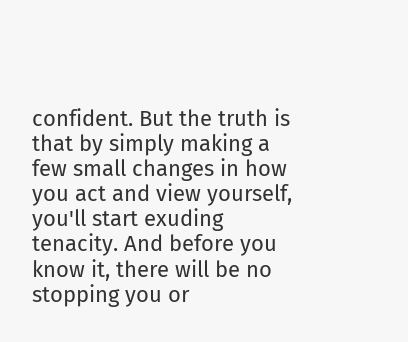confident. But the truth is that by simply making a few small changes in how you act and view yourself, you'll start exuding tenacity. And before you know it, there will be no stopping you or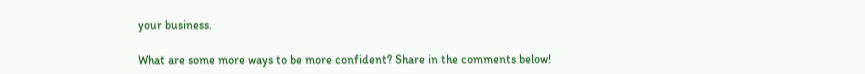your business.

What are some more ways to be more confident? Share in the comments below!